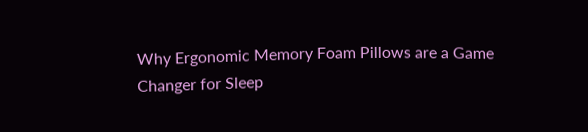Why Ergonomic Memory Foam Pillows are a Game Changer for Sleep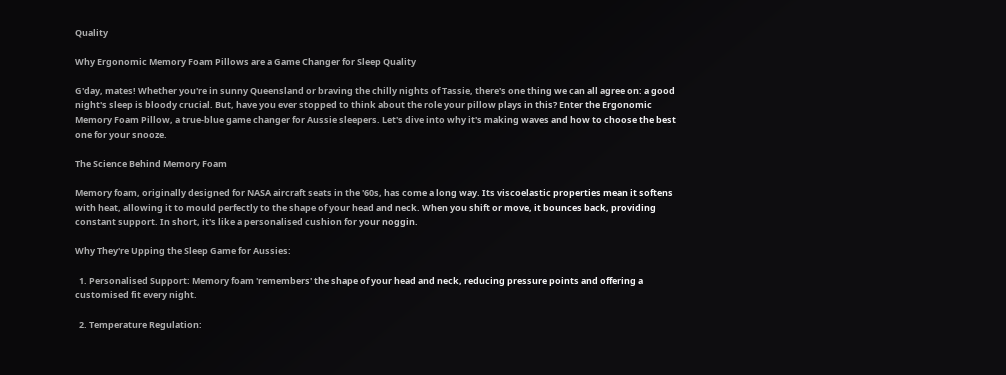Quality

Why Ergonomic Memory Foam Pillows are a Game Changer for Sleep Quality

G'day, mates! Whether you're in sunny Queensland or braving the chilly nights of Tassie, there's one thing we can all agree on: a good night's sleep is bloody crucial. But, have you ever stopped to think about the role your pillow plays in this? Enter the Ergonomic Memory Foam Pillow, a true-blue game changer for Aussie sleepers. Let's dive into why it's making waves and how to choose the best one for your snooze.

The Science Behind Memory Foam

Memory foam, originally designed for NASA aircraft seats in the '60s, has come a long way. Its viscoelastic properties mean it softens with heat, allowing it to mould perfectly to the shape of your head and neck. When you shift or move, it bounces back, providing constant support. In short, it's like a personalised cushion for your noggin.

Why They're Upping the Sleep Game for Aussies:

  1. Personalised Support: Memory foam 'remembers' the shape of your head and neck, reducing pressure points and offering a customised fit every night.

  2. Temperature Regulation: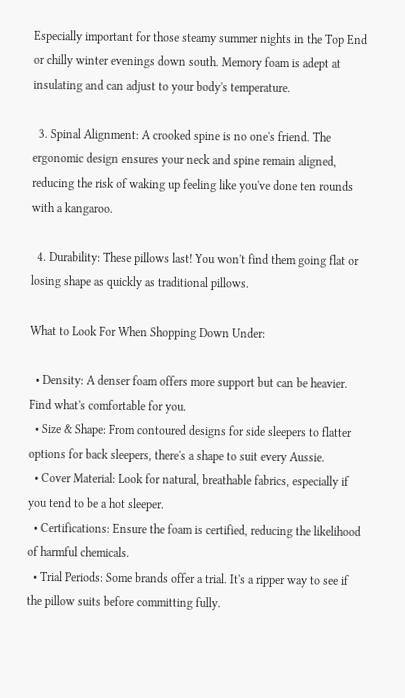Especially important for those steamy summer nights in the Top End or chilly winter evenings down south. Memory foam is adept at insulating and can adjust to your body's temperature.

  3. Spinal Alignment: A crooked spine is no one's friend. The ergonomic design ensures your neck and spine remain aligned, reducing the risk of waking up feeling like you've done ten rounds with a kangaroo.

  4. Durability: These pillows last! You won't find them going flat or losing shape as quickly as traditional pillows.

What to Look For When Shopping Down Under:

  • Density: A denser foam offers more support but can be heavier. Find what's comfortable for you.
  • Size & Shape: From contoured designs for side sleepers to flatter options for back sleepers, there's a shape to suit every Aussie.
  • Cover Material: Look for natural, breathable fabrics, especially if you tend to be a hot sleeper.
  • Certifications: Ensure the foam is certified, reducing the likelihood of harmful chemicals.
  • Trial Periods: Some brands offer a trial. It's a ripper way to see if the pillow suits before committing fully.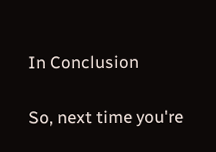In Conclusion

So, next time you're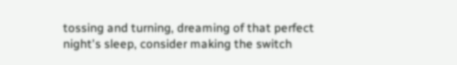tossing and turning, dreaming of that perfect night's sleep, consider making the switch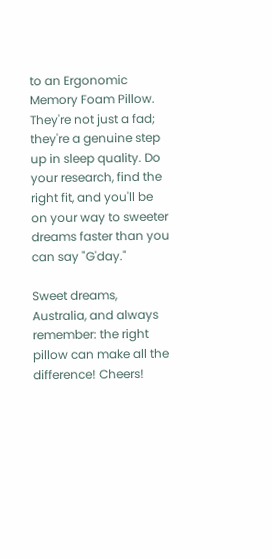to an Ergonomic Memory Foam Pillow. They're not just a fad; they're a genuine step up in sleep quality. Do your research, find the right fit, and you'll be on your way to sweeter dreams faster than you can say "G'day."

Sweet dreams, Australia, and always remember: the right pillow can make all the difference! Cheers!